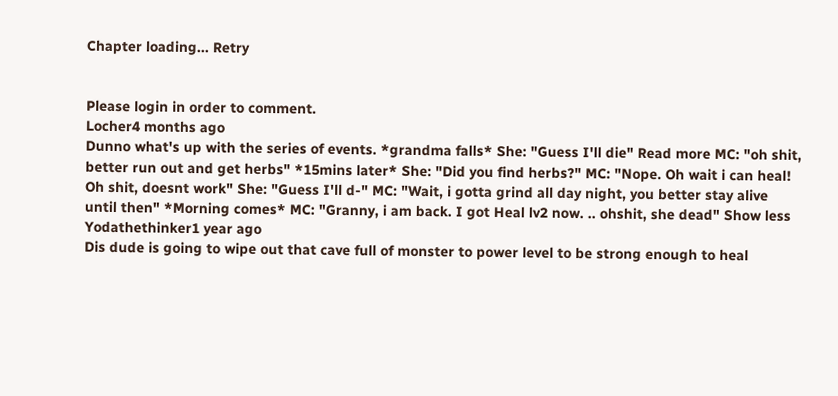Chapter loading... Retry


Please login in order to comment.
Locher4 months ago
Dunno what's up with the series of events. *grandma falls* She: "Guess I'll die" Read more MC: "oh shit, better run out and get herbs" *15mins later* She: "Did you find herbs?" MC: "Nope. Oh wait i can heal! Oh shit, doesnt work" She: "Guess I'll d-" MC: "Wait, i gotta grind all day night, you better stay alive until then" *Morning comes* MC: "Granny, i am back. I got Heal lv2 now. .. ohshit, she dead" Show less
Yodathethinker1 year ago
Dis dude is going to wipe out that cave full of monster to power level to be strong enough to heal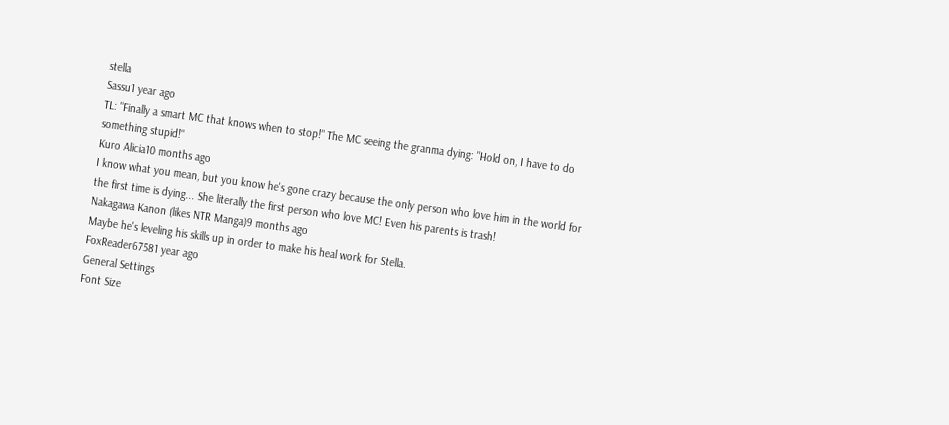stella
Sassu1 year ago
TL: "Finally a smart MC that knows when to stop!" The MC seeing the granma dying: "Hold on, I have to do something stupid!"
Kuro Alicia10 months ago
I know what you mean, but you know he's gone crazy because the only person who love him in the world for the first time is dying... She literally the first person who love MC! Even his parents is trash!
Nakagawa Kanon (likes NTR Manga)9 months ago
Maybe he's leveling his skills up in order to make his heal work for Stella.
FoxReader67581 year ago
General Settings
Font Size